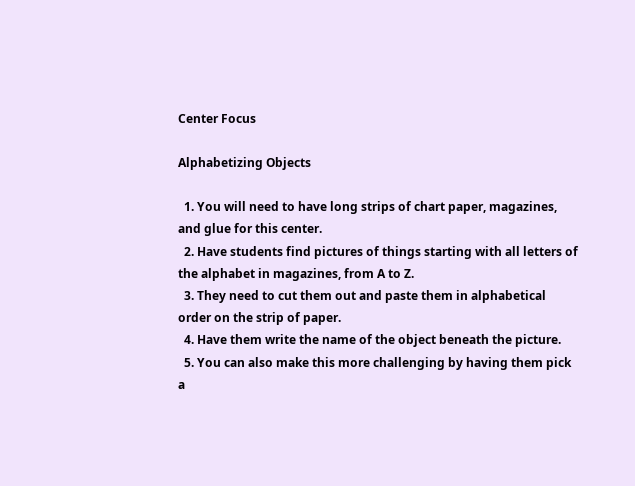Center Focus

Alphabetizing Objects

  1. You will need to have long strips of chart paper, magazines, and glue for this center.
  2. Have students find pictures of things starting with all letters of the alphabet in magazines, from A to Z.
  3. They need to cut them out and paste them in alphabetical order on the strip of paper.
  4. Have them write the name of the object beneath the picture.
  5. You can also make this more challenging by having them pick a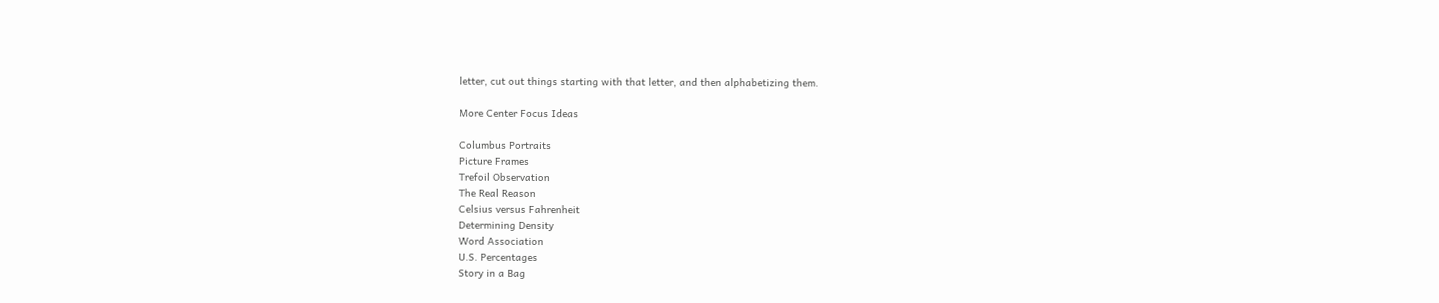letter, cut out things starting with that letter, and then alphabetizing them.

More Center Focus Ideas

Columbus Portraits
Picture Frames
Trefoil Observation
The Real Reason
Celsius versus Fahrenheit
Determining Density
Word Association
U.S. Percentages
Story in a Bag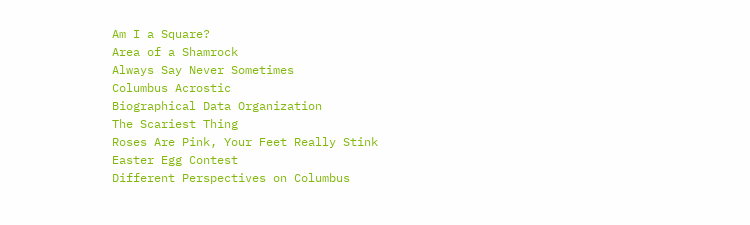Am I a Square?
Area of a Shamrock
Always Say Never Sometimes
Columbus Acrostic
Biographical Data Organization
The Scariest Thing
Roses Are Pink, Your Feet Really Stink
Easter Egg Contest
Different Perspectives on Columbus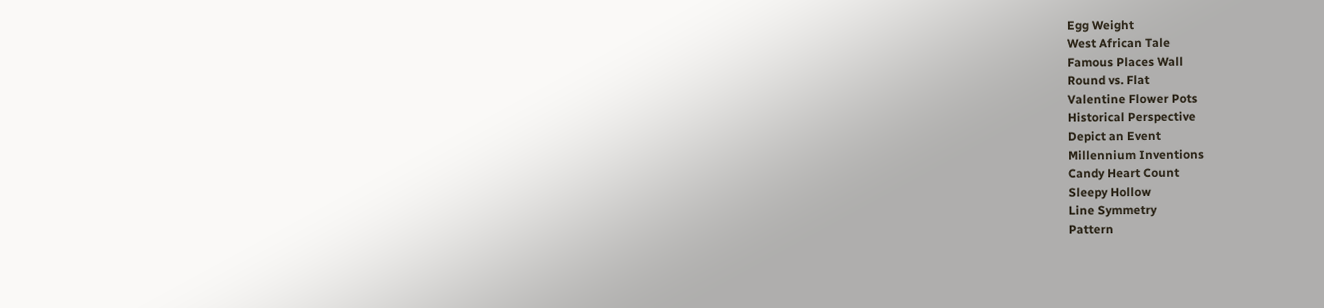Egg Weight
West African Tale
Famous Places Wall
Round vs. Flat
Valentine Flower Pots
Historical Perspective
Depict an Event
Millennium Inventions
Candy Heart Count
Sleepy Hollow
Line Symmetry
Pattern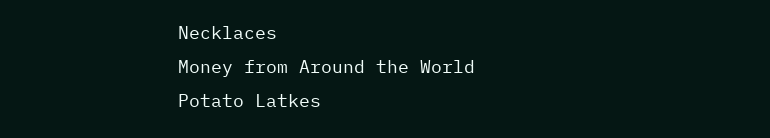Necklaces
Money from Around the World
Potato Latkes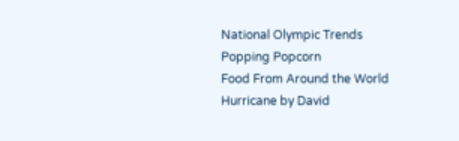National Olympic Trends
Popping Popcorn
Food From Around the World
Hurricane by David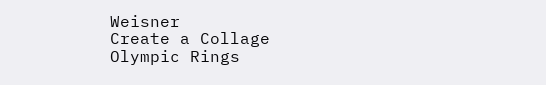Weisner
Create a Collage
Olympic Rings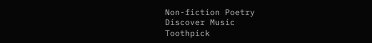Non-fiction Poetry
Discover Music
Toothpick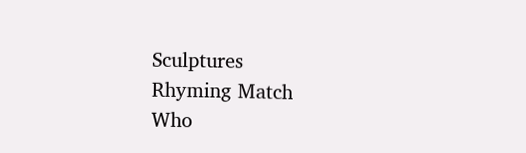Sculptures
Rhyming Match
Who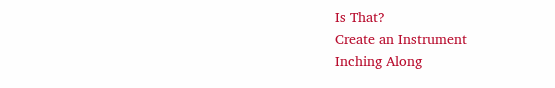Is That?
Create an Instrument
Inching Along